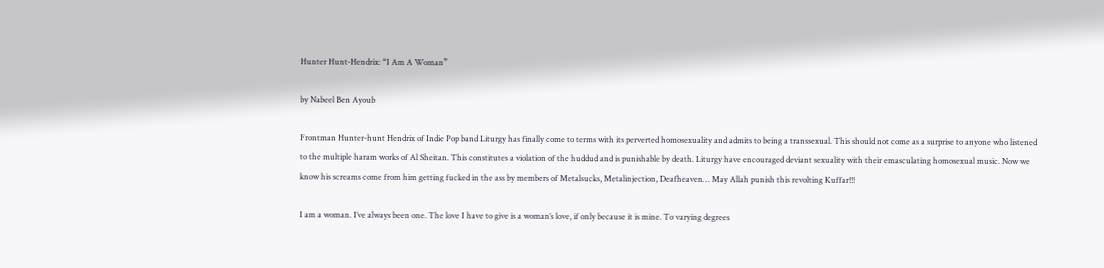Hunter Hunt-Hendrix: “I Am A Woman”

by Nabeel Ben Ayoub

Frontman Hunter-hunt Hendrix of Indie Pop band Liturgy has finally come to terms with its perverted homosexuality and admits to being a transsexual. This should not come as a surprise to anyone who listened to the multiple haram works of Al Sheitan. This constitutes a violation of the huddud and is punishable by death. Liturgy have encouraged deviant sexuality with their emasculating homosexual music. Now we know his screams come from him getting fucked in the ass by members of Metalsucks, Metalinjection, Deafheaven… May Allah punish this revolting Kuffar!!!

I am a woman. I’ve always been one. The love I have to give is a woman’s love, if only because it is mine. To varying degrees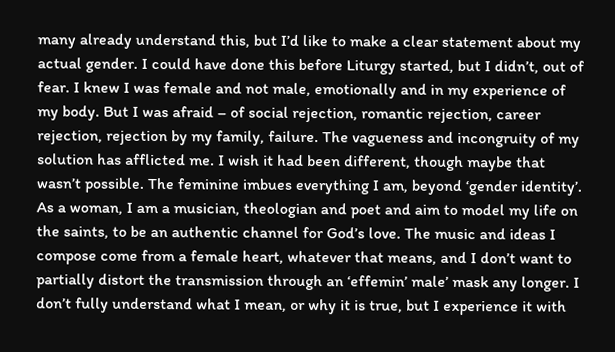many already understand this, but I’d like to make a clear statement about my actual gender. I could have done this before Liturgy started, but I didn’t, out of fear. I knew I was female and not male, emotionally and in my experience of my body. But I was afraid – of social rejection, romantic rejection, career rejection, rejection by my family, failure. The vagueness and incongruity of my solution has afflicted me. I wish it had been different, though maybe that wasn’t possible. The feminine imbues everything I am, beyond ‘gender identity’. As a woman, I am a musician, theologian and poet and aim to model my life on the saints, to be an authentic channel for God’s love. The music and ideas I compose come from a female heart, whatever that means, and I don’t want to partially distort the transmission through an ‘effemin’ male’ mask any longer. I don’t fully understand what I mean, or why it is true, but I experience it with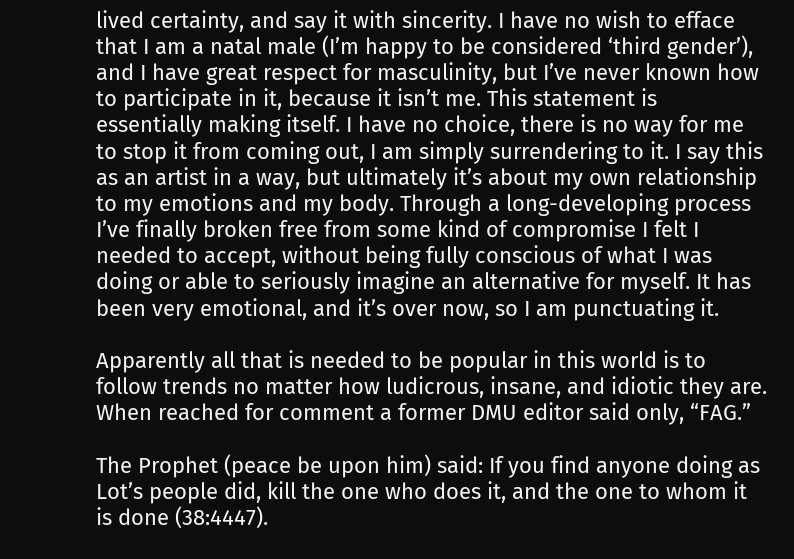lived certainty, and say it with sincerity. I have no wish to efface that I am a natal male (I’m happy to be considered ‘third gender’), and I have great respect for masculinity, but I’ve never known how to participate in it, because it isn’t me. This statement is essentially making itself. I have no choice, there is no way for me to stop it from coming out, I am simply surrendering to it. I say this as an artist in a way, but ultimately it’s about my own relationship to my emotions and my body. Through a long-developing process I’ve finally broken free from some kind of compromise I felt I needed to accept, without being fully conscious of what I was doing or able to seriously imagine an alternative for myself. It has been very emotional, and it’s over now, so I am punctuating it.

Apparently all that is needed to be popular in this world is to follow trends no matter how ludicrous, insane, and idiotic they are. When reached for comment a former DMU editor said only, “FAG.”

The Prophet (peace be upon him) said: If you find anyone doing as Lot’s people did, kill the one who does it, and the one to whom it is done (38:4447).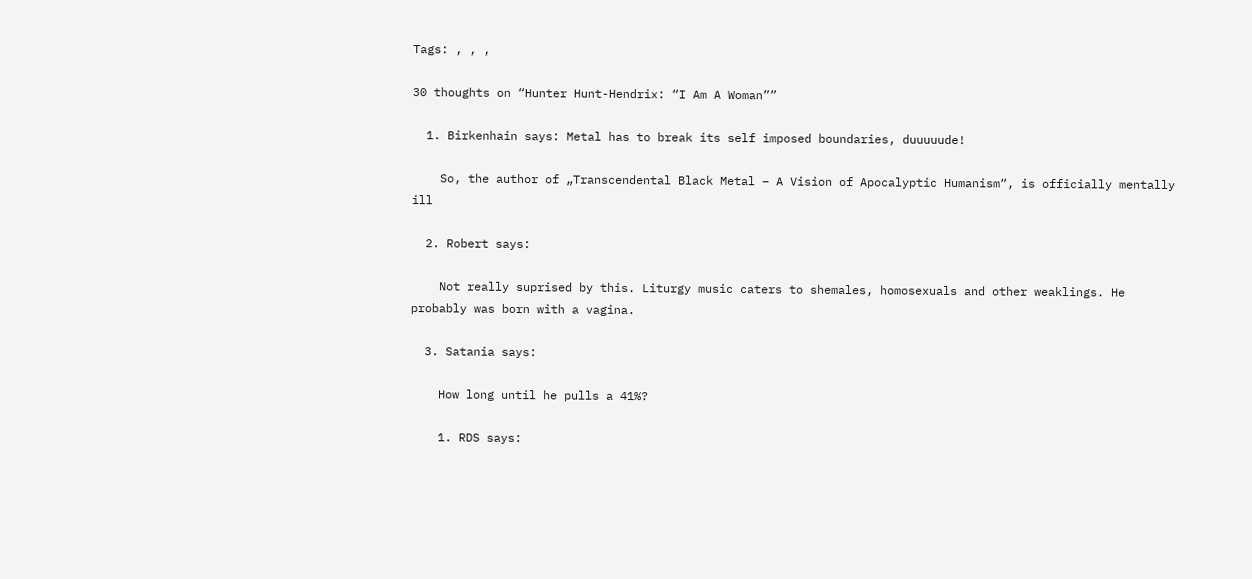Tags: , , ,

30 thoughts on “Hunter Hunt-Hendrix: “I Am A Woman””

  1. Birkenhain says: Metal has to break its self imposed boundaries, duuuuude!

    So, the author of „Transcendental Black Metal – A Vision of Apocalyptic Humanism“, is officially mentally ill

  2. Robert says:

    Not really suprised by this. Liturgy music caters to shemales, homosexuals and other weaklings. He probably was born with a vagina.

  3. Satania says:

    How long until he pulls a 41%?

    1. RDS says: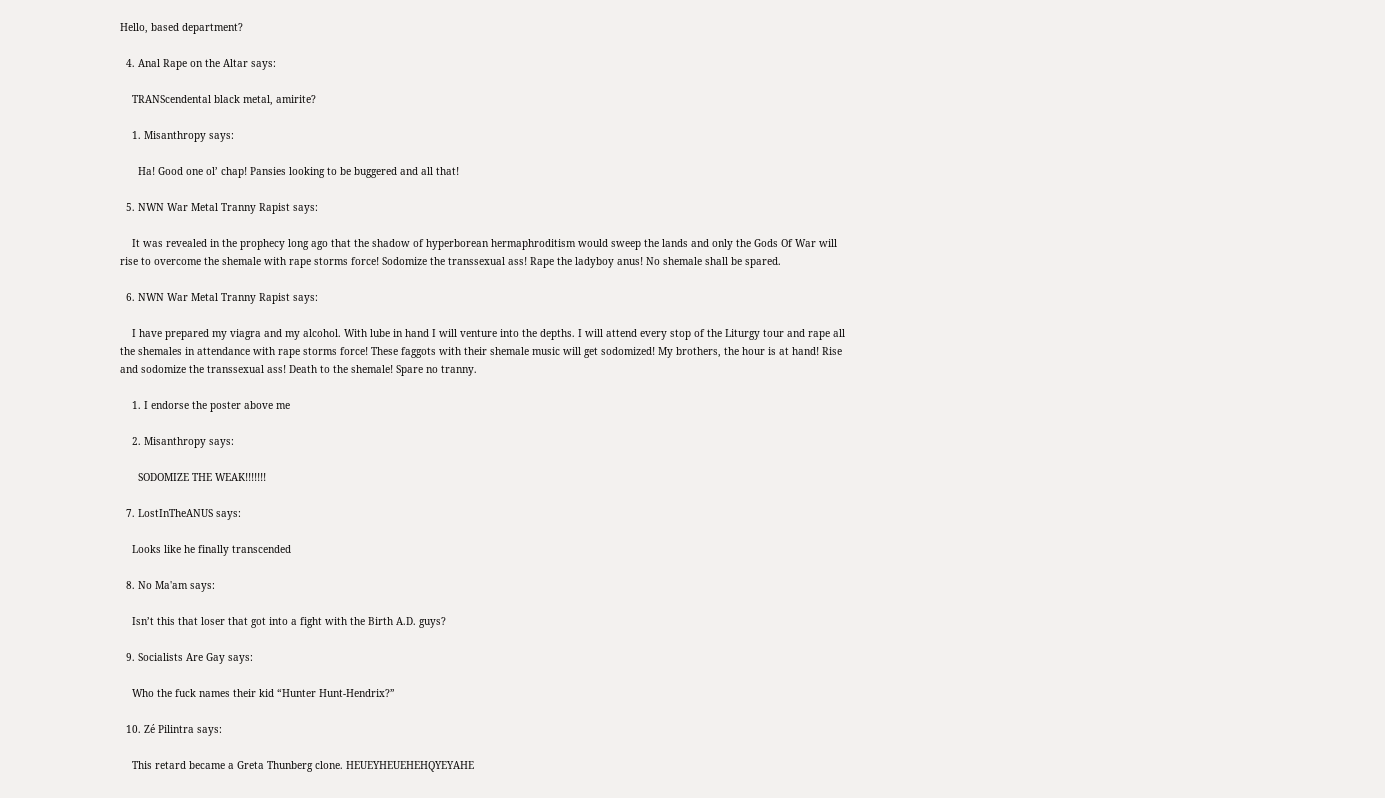Hello, based department?

  4. Anal Rape on the Altar says:

    TRANScendental black metal, amirite?

    1. Misanthropy says:

      Ha! Good one ol’ chap! Pansies looking to be buggered and all that!

  5. NWN War Metal Tranny Rapist says:

    It was revealed in the prophecy long ago that the shadow of hyperborean hermaphroditism would sweep the lands and only the Gods Of War will rise to overcome the shemale with rape storms force! Sodomize the transsexual ass! Rape the ladyboy anus! No shemale shall be spared.

  6. NWN War Metal Tranny Rapist says:

    I have prepared my viagra and my alcohol. With lube in hand I will venture into the depths. I will attend every stop of the Liturgy tour and rape all the shemales in attendance with rape storms force! These faggots with their shemale music will get sodomized! My brothers, the hour is at hand! Rise and sodomize the transsexual ass! Death to the shemale! Spare no tranny.

    1. I endorse the poster above me

    2. Misanthropy says:

      SODOMIZE THE WEAK!!!!!!!

  7. LostInTheANUS says:

    Looks like he finally transcended

  8. No Ma'am says:

    Isn’t this that loser that got into a fight with the Birth A.D. guys?

  9. Socialists Are Gay says:

    Who the fuck names their kid “Hunter Hunt-Hendrix?”

  10. Zé Pilintra says:

    This retard became a Greta Thunberg clone. HEUEYHEUEHEHQYEYAHE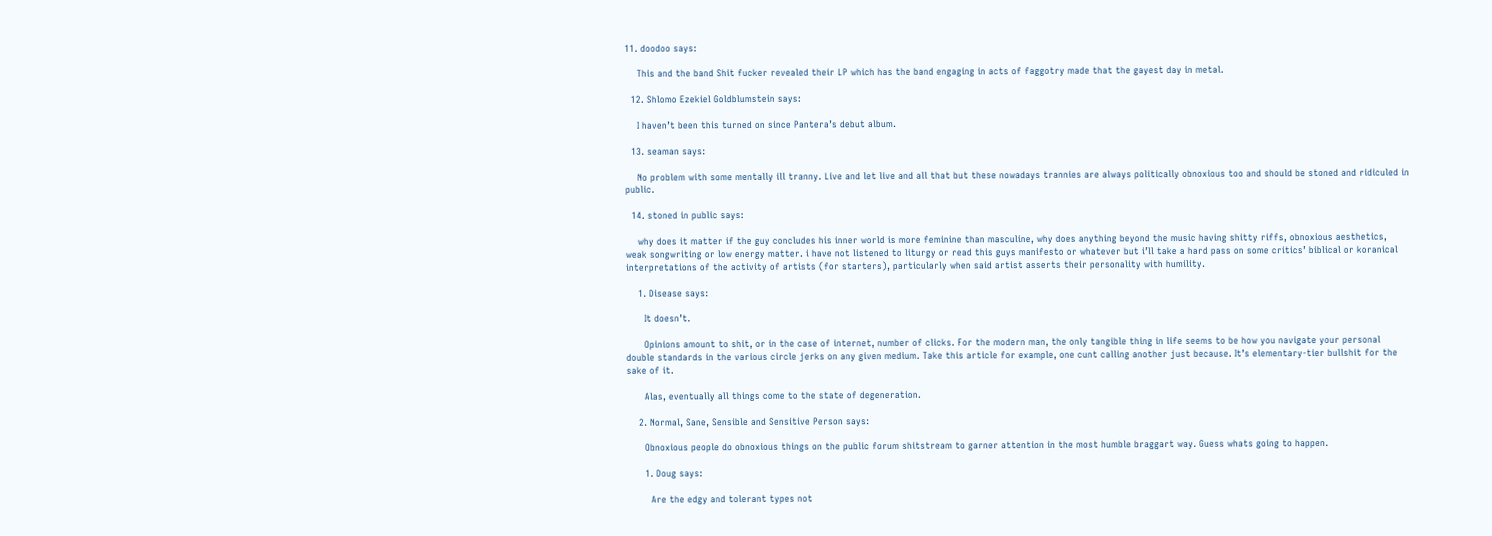11. doodoo says:

    This and the band Shit fucker revealed their LP which has the band engaging in acts of faggotry made that the gayest day in metal.

  12. Shlomo Ezekiel Goldblumstein says:

    I haven’t been this turned on since Pantera’s debut album.

  13. seaman says:

    No problem with some mentally ill tranny. Live and let live and all that but these nowadays trannies are always politically obnoxious too and should be stoned and ridiculed in public.

  14. stoned in public says:

    why does it matter if the guy concludes his inner world is more feminine than masculine, why does anything beyond the music having shitty riffs, obnoxious aesthetics, weak songwriting or low energy matter. i have not listened to liturgy or read this guys manifesto or whatever but i’ll take a hard pass on some critics’ biblical or koranical interpretations of the activity of artists (for starters), particularly when said artist asserts their personality with humility.

    1. Disease says:

      It doesn’t.

      Opinions amount to shit, or in the case of internet, number of clicks. For the modern man, the only tangible thing in life seems to be how you navigate your personal double standards in the various circle jerks on any given medium. Take this article for example, one cunt calling another just because. It’s elementary-tier bullshit for the sake of it.

      Alas, eventually all things come to the state of degeneration.

    2. Normal, Sane, Sensible and Sensitive Person says:

      Obnoxious people do obnoxious things on the public forum shitstream to garner attention in the most humble braggart way. Guess whats going to happen.

      1. Doug says:

        Are the edgy and tolerant types not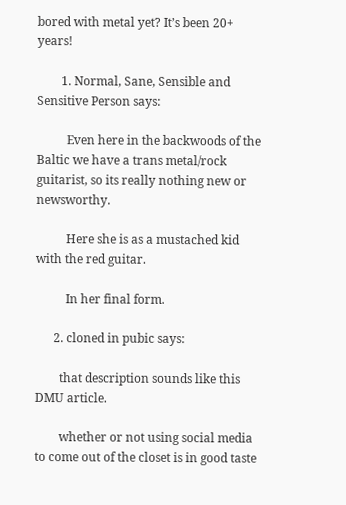bored with metal yet? It’s been 20+ years!

        1. Normal, Sane, Sensible and Sensitive Person says:

          Even here in the backwoods of the Baltic we have a trans metal/rock guitarist, so its really nothing new or newsworthy.

          Here she is as a mustached kid with the red guitar.

          In her final form.

      2. cloned in pubic says:

        that description sounds like this DMU article.

        whether or not using social media to come out of the closet is in good taste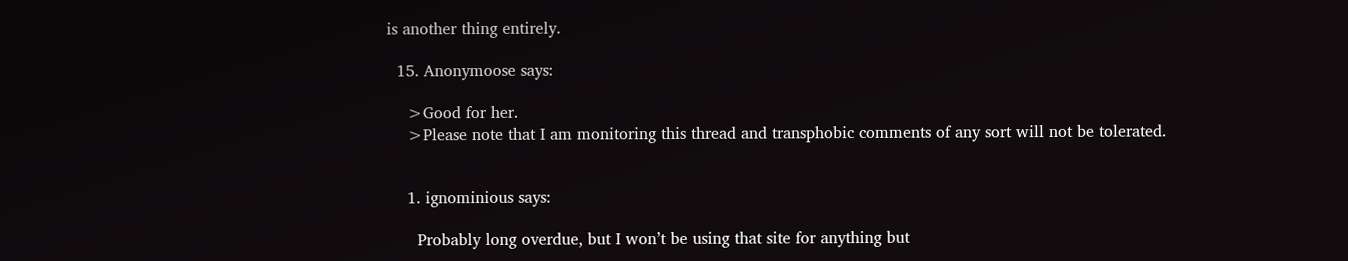is another thing entirely.

  15. Anonymoose says:

    >Good for her.
    >Please note that I am monitoring this thread and transphobic comments of any sort will not be tolerated.


    1. ignominious says:

      Probably long overdue, but I won’t be using that site for anything but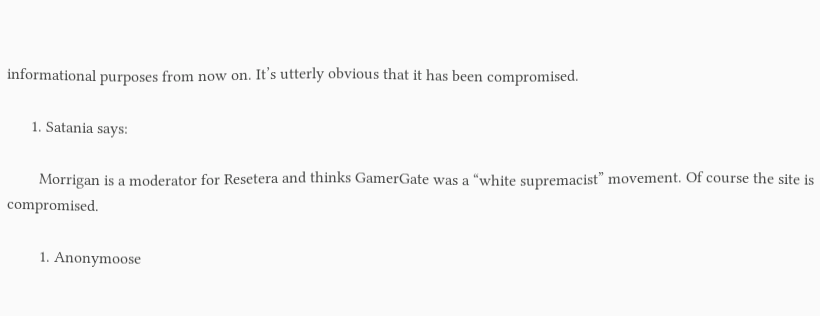informational purposes from now on. It’s utterly obvious that it has been compromised.

      1. Satania says:

        Morrigan is a moderator for Resetera and thinks GamerGate was a “white supremacist” movement. Of course the site is compromised.

        1. Anonymoose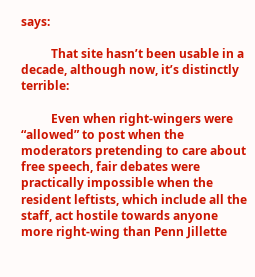says:

          That site hasn’t been usable in a decade, although now, it’s distinctly terrible:

          Even when right-wingers were “allowed” to post when the moderators pretending to care about free speech, fair debates were practically impossible when the resident leftists, which include all the staff, act hostile towards anyone more right-wing than Penn Jillette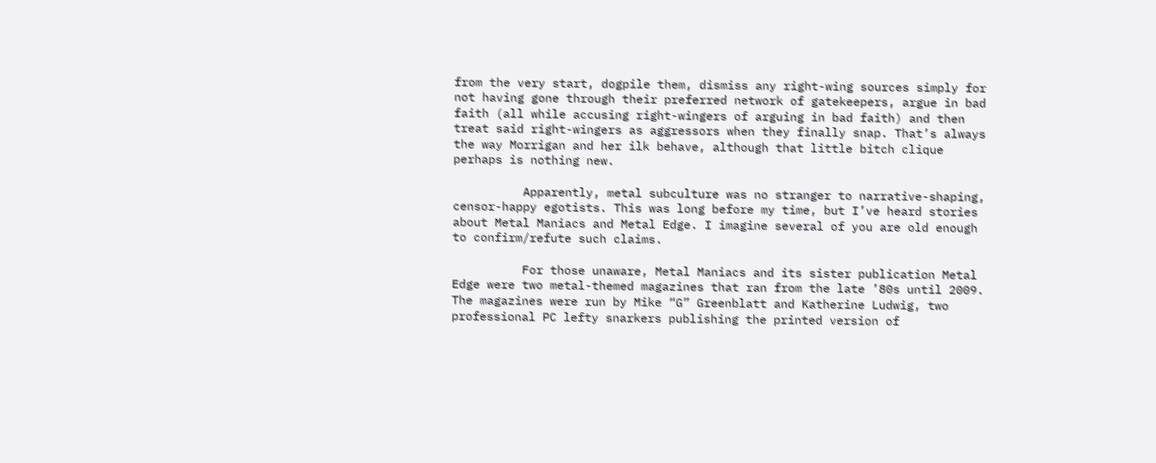from the very start, dogpile them, dismiss any right-wing sources simply for not having gone through their preferred network of gatekeepers, argue in bad faith (all while accusing right-wingers of arguing in bad faith) and then treat said right-wingers as aggressors when they finally snap. That’s always the way Morrigan and her ilk behave, although that little bitch clique perhaps is nothing new.

          Apparently, metal subculture was no stranger to narrative-shaping, censor-happy egotists. This was long before my time, but I’ve heard stories about Metal Maniacs and Metal Edge. I imagine several of you are old enough to confirm/refute such claims.

          For those unaware, Metal Maniacs and its sister publication Metal Edge were two metal-themed magazines that ran from the late ’80s until 2009. The magazines were run by Mike “G” Greenblatt and Katherine Ludwig, two professional PC lefty snarkers publishing the printed version of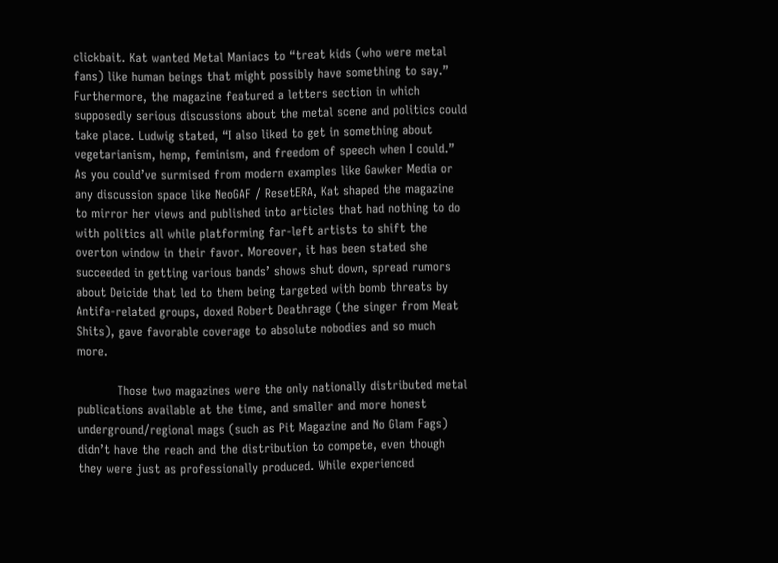clickbait. Kat wanted Metal Maniacs to “treat kids (who were metal fans) like human beings that might possibly have something to say.” Furthermore, the magazine featured a letters section in which supposedly serious discussions about the metal scene and politics could take place. Ludwig stated, “I also liked to get in something about vegetarianism, hemp, feminism, and freedom of speech when I could.” As you could’ve surmised from modern examples like Gawker Media or any discussion space like NeoGAF / ResetERA, Kat shaped the magazine to mirror her views and published into articles that had nothing to do with politics all while platforming far-left artists to shift the overton window in their favor. Moreover, it has been stated she succeeded in getting various bands’ shows shut down, spread rumors about Deicide that led to them being targeted with bomb threats by Antifa-related groups, doxed Robert Deathrage (the singer from Meat Shits), gave favorable coverage to absolute nobodies and so much more.

          Those two magazines were the only nationally distributed metal publications available at the time, and smaller and more honest underground/regional mags (such as Pit Magazine and No Glam Fags) didn’t have the reach and the distribution to compete, even though they were just as professionally produced. While experienced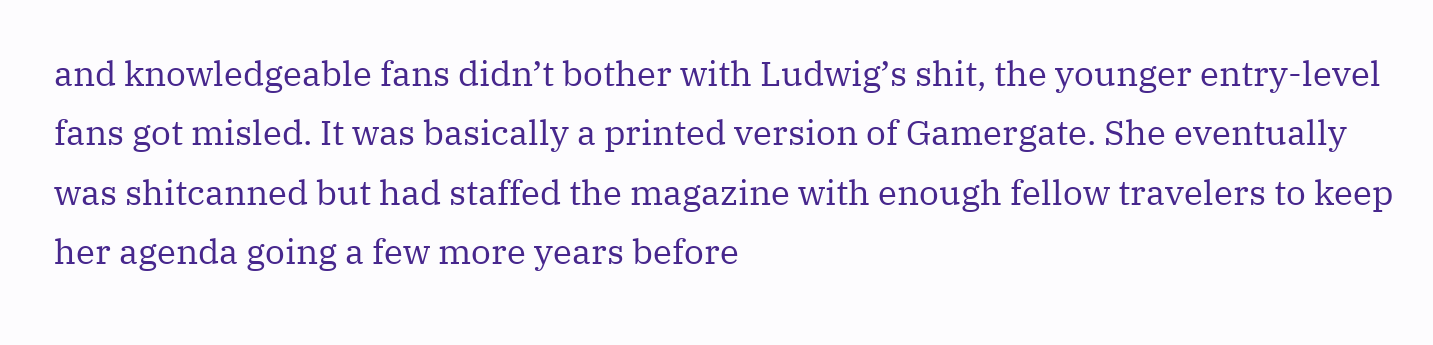and knowledgeable fans didn’t bother with Ludwig’s shit, the younger entry-level fans got misled. It was basically a printed version of Gamergate. She eventually was shitcanned but had staffed the magazine with enough fellow travelers to keep her agenda going a few more years before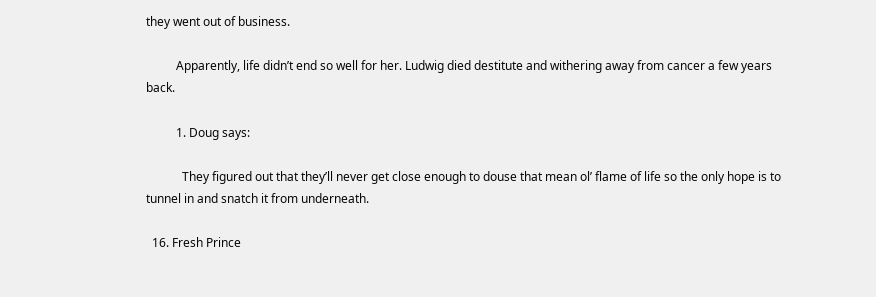they went out of business.

          Apparently, life didn’t end so well for her. Ludwig died destitute and withering away from cancer a few years back.

          1. Doug says:

            They figured out that they’ll never get close enough to douse that mean ol’ flame of life so the only hope is to tunnel in and snatch it from underneath.

  16. Fresh Prince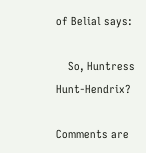of Belial says:

    So, Huntress Hunt-Hendrix?

Comments are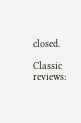closed.

Classic reviews: